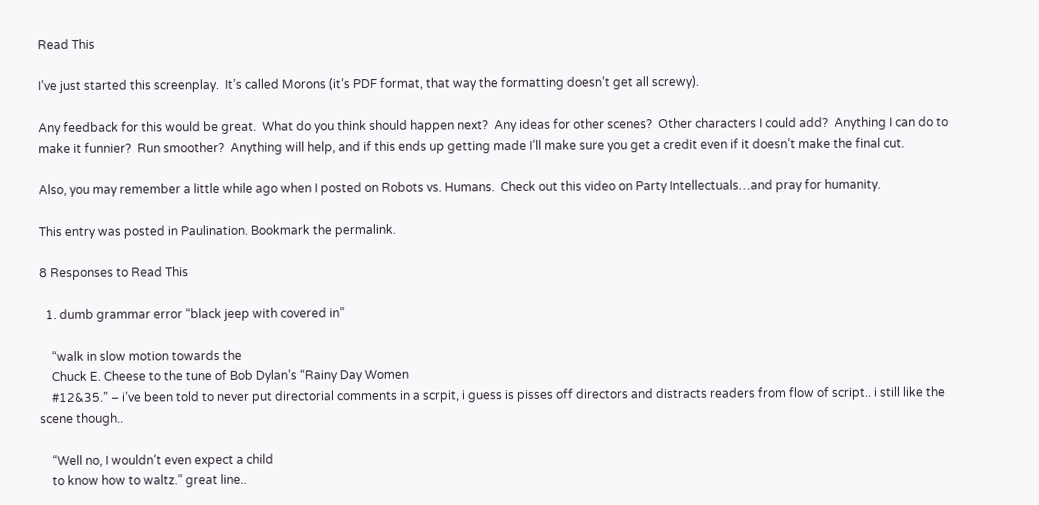Read This

I’ve just started this screenplay.  It’s called Morons (it’s PDF format, that way the formatting doesn’t get all screwy).

Any feedback for this would be great.  What do you think should happen next?  Any ideas for other scenes?  Other characters I could add?  Anything I can do to make it funnier?  Run smoother?  Anything will help, and if this ends up getting made I’ll make sure you get a credit even if it doesn’t make the final cut.

Also, you may remember a little while ago when I posted on Robots vs. Humans.  Check out this video on Party Intellectuals…and pray for humanity.

This entry was posted in Paulination. Bookmark the permalink.

8 Responses to Read This

  1. dumb grammar error “black jeep with covered in”

    “walk in slow motion towards the
    Chuck E. Cheese to the tune of Bob Dylan’s “Rainy Day Women
    #12&35.” – i’ve been told to never put directorial comments in a scrpit, i guess is pisses off directors and distracts readers from flow of script.. i still like the scene though..

    “Well no, I wouldn’t even expect a child
    to know how to waltz.” great line..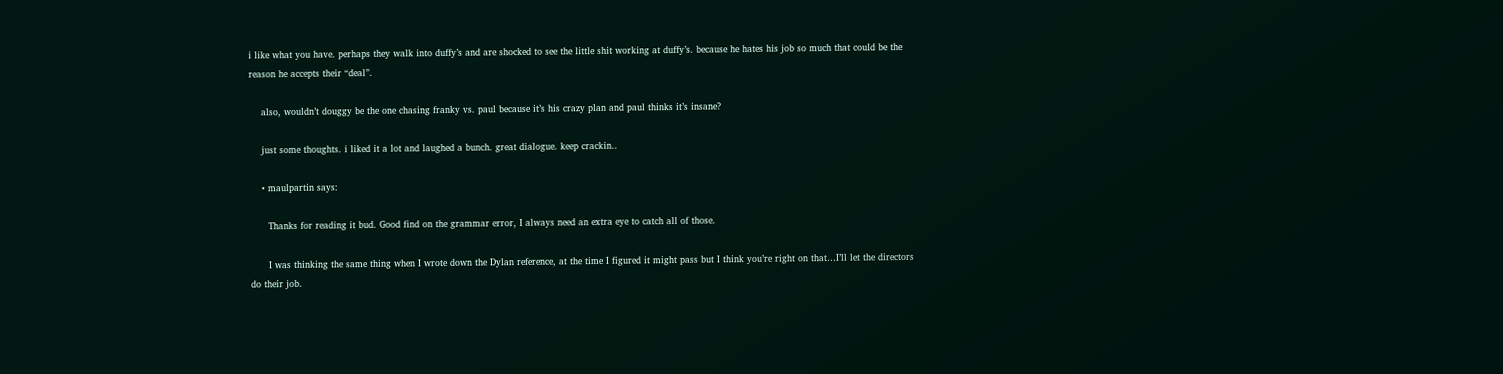i like what you have. perhaps they walk into duffy’s and are shocked to see the little shit working at duffy’s. because he hates his job so much that could be the reason he accepts their “deal”.

    also, wouldn’t douggy be the one chasing franky vs. paul because it’s his crazy plan and paul thinks it’s insane?

    just some thoughts. i liked it a lot and laughed a bunch. great dialogue. keep crackin..

    • maulpartin says:

      Thanks for reading it bud. Good find on the grammar error, I always need an extra eye to catch all of those.

      I was thinking the same thing when I wrote down the Dylan reference, at the time I figured it might pass but I think you’re right on that…I’ll let the directors do their job.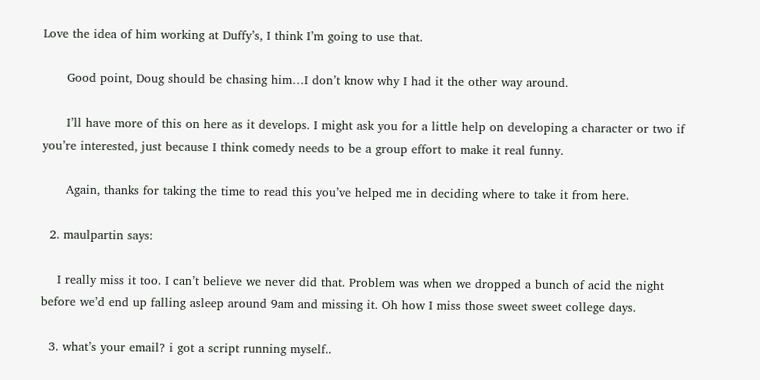Love the idea of him working at Duffy’s, I think I’m going to use that.

      Good point, Doug should be chasing him…I don’t know why I had it the other way around.

      I’ll have more of this on here as it develops. I might ask you for a little help on developing a character or two if you’re interested, just because I think comedy needs to be a group effort to make it real funny.

      Again, thanks for taking the time to read this you’ve helped me in deciding where to take it from here.

  2. maulpartin says:

    I really miss it too. I can’t believe we never did that. Problem was when we dropped a bunch of acid the night before we’d end up falling asleep around 9am and missing it. Oh how I miss those sweet sweet college days.

  3. what’s your email? i got a script running myself..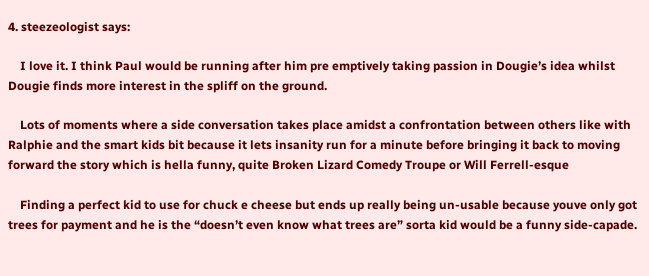4. steezeologist says:

    I love it. I think Paul would be running after him pre emptively taking passion in Dougie’s idea whilst Dougie finds more interest in the spliff on the ground.

    Lots of moments where a side conversation takes place amidst a confrontation between others like with Ralphie and the smart kids bit because it lets insanity run for a minute before bringing it back to moving forward the story which is hella funny, quite Broken Lizard Comedy Troupe or Will Ferrell-esque

    Finding a perfect kid to use for chuck e cheese but ends up really being un-usable because youve only got trees for payment and he is the “doesn’t even know what trees are” sorta kid would be a funny side-capade.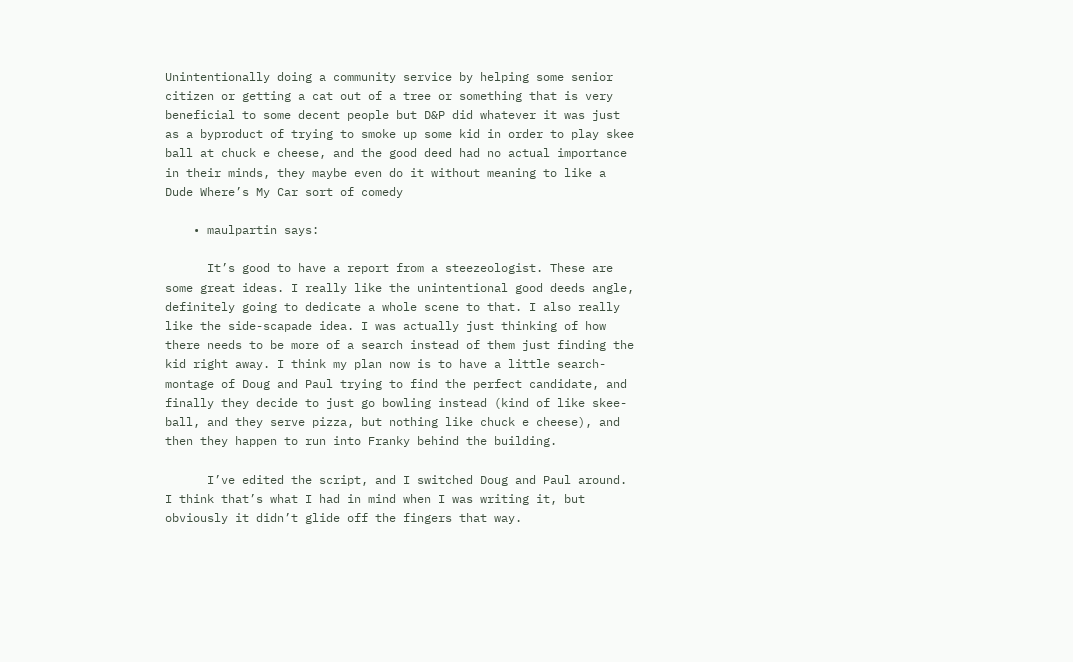Unintentionally doing a community service by helping some senior citizen or getting a cat out of a tree or something that is very beneficial to some decent people but D&P did whatever it was just as a byproduct of trying to smoke up some kid in order to play skee ball at chuck e cheese, and the good deed had no actual importance in their minds, they maybe even do it without meaning to like a Dude Where’s My Car sort of comedy

    • maulpartin says:

      It’s good to have a report from a steezeologist. These are some great ideas. I really like the unintentional good deeds angle, definitely going to dedicate a whole scene to that. I also really like the side-scapade idea. I was actually just thinking of how there needs to be more of a search instead of them just finding the kid right away. I think my plan now is to have a little search-montage of Doug and Paul trying to find the perfect candidate, and finally they decide to just go bowling instead (kind of like skee-ball, and they serve pizza, but nothing like chuck e cheese), and then they happen to run into Franky behind the building.

      I’ve edited the script, and I switched Doug and Paul around. I think that’s what I had in mind when I was writing it, but obviously it didn’t glide off the fingers that way.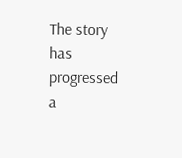The story has progressed a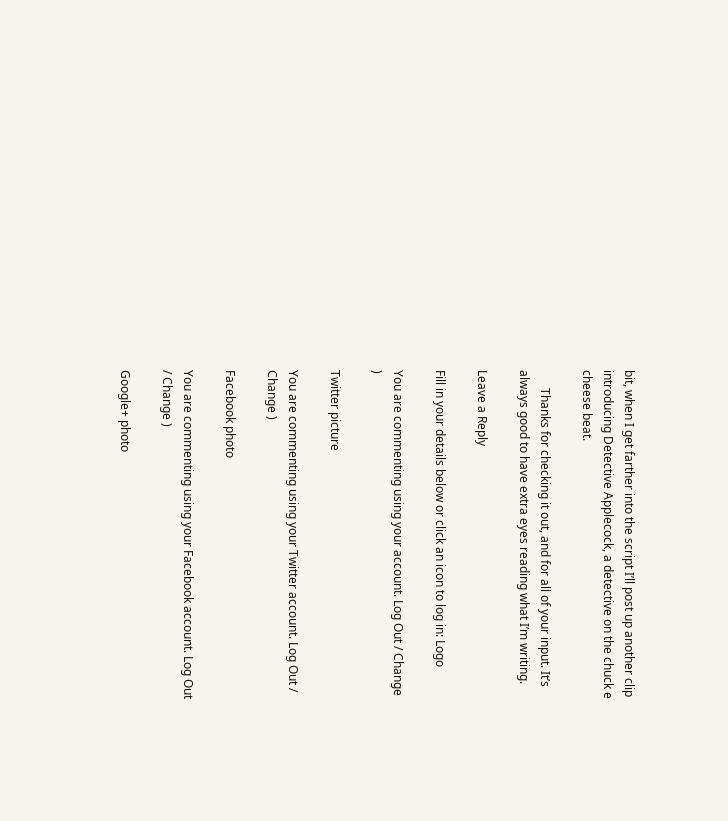bit, when I get farther into the script I’ll post up another clip introducing Detective Applecock, a detective on the chuck e cheese beat.

      Thanks for checking it out, and for all of your input. It’s always good to have extra eyes reading what I’m writing.

Leave a Reply

Fill in your details below or click an icon to log in: Logo

You are commenting using your account. Log Out / Change )

Twitter picture

You are commenting using your Twitter account. Log Out / Change )

Facebook photo

You are commenting using your Facebook account. Log Out / Change )

Google+ photo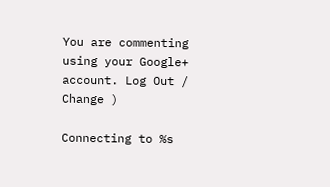You are commenting using your Google+ account. Log Out / Change )

Connecting to %s